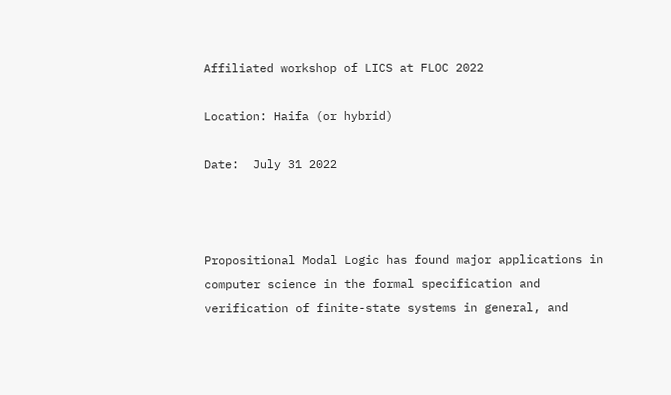Affiliated workshop of LICS at FLOC 2022

Location: Haifa (or hybrid)

Date:  July 31 2022



Propositional Modal Logic has found major applications in computer science in the formal specification and verification of finite-state systems in general, and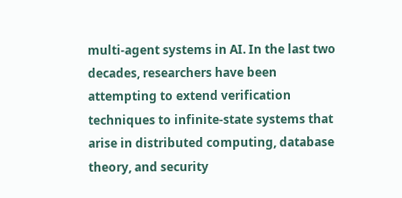multi-agent systems in AI. In the last two decades, researchers have been attempting to extend verification techniques to infinite-state systems that arise in distributed computing, database theory, and security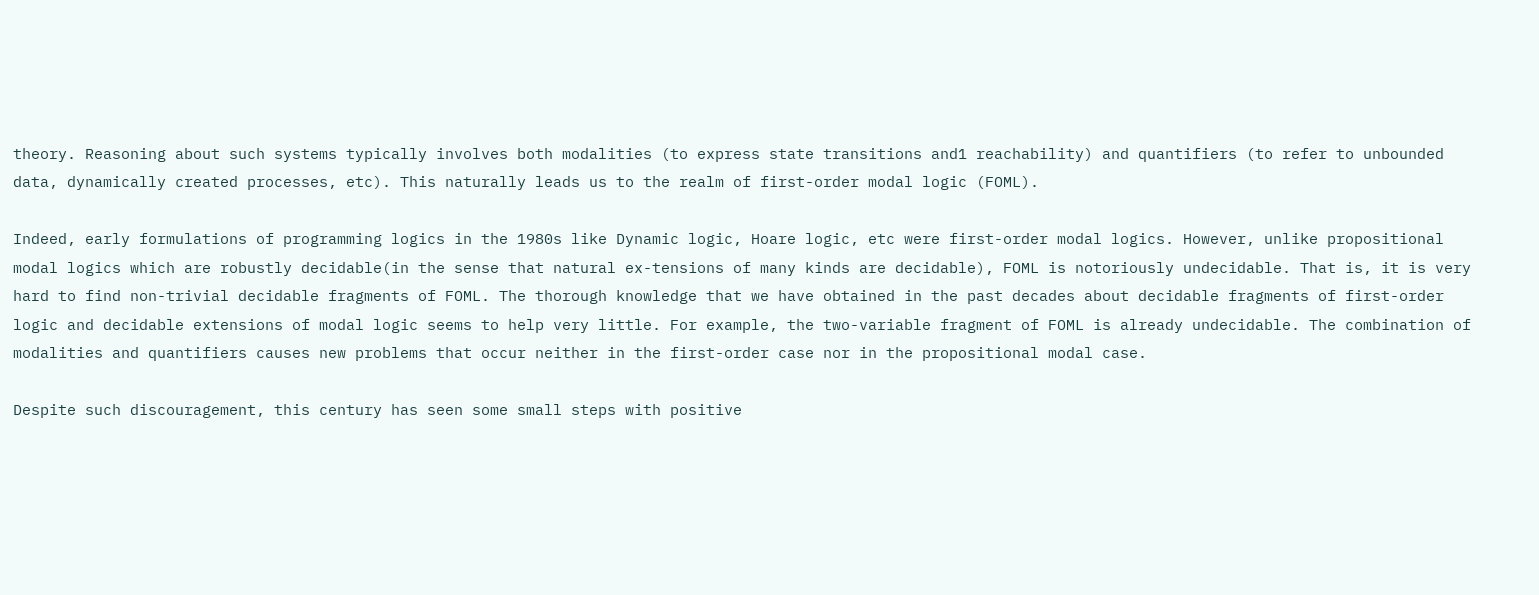theory. Reasoning about such systems typically involves both modalities (to express state transitions and1 reachability) and quantifiers (to refer to unbounded data, dynamically created processes, etc). This naturally leads us to the realm of first-order modal logic (FOML).

Indeed, early formulations of programming logics in the 1980s like Dynamic logic, Hoare logic, etc were first-order modal logics. However, unlike propositional modal logics which are robustly decidable(in the sense that natural ex-tensions of many kinds are decidable), FOML is notoriously undecidable. That is, it is very hard to find non-trivial decidable fragments of FOML. The thorough knowledge that we have obtained in the past decades about decidable fragments of first-order logic and decidable extensions of modal logic seems to help very little. For example, the two-variable fragment of FOML is already undecidable. The combination of modalities and quantifiers causes new problems that occur neither in the first-order case nor in the propositional modal case.

Despite such discouragement, this century has seen some small steps with positive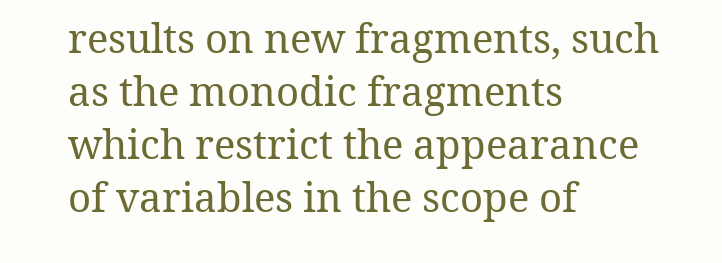results on new fragments, such as the monodic fragments which restrict the appearance of variables in the scope of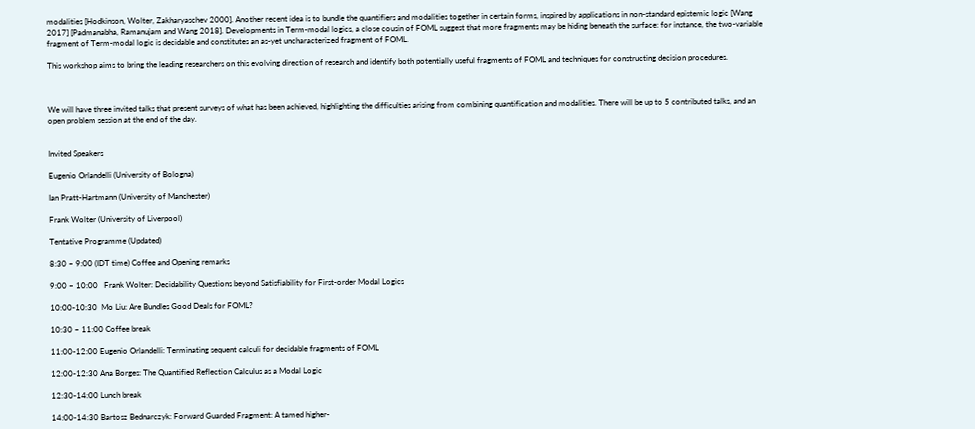modalities [Hodkinson, Wolter, Zakharyaschev 2000]. Another recent idea is to bundle the quantifiers and modalities together in certain forms, inspired by applications in non-standard epistemic logic [Wang 2017] [Padmanabha, Ramanujam and Wang 2018]. Developments in Term-modal logics, a close cousin of FOML suggest that more fragments may be hiding beneath the surface: for instance, the two-variable fragment of Term-modal logic is decidable and constitutes an as-yet uncharacterized fragment of FOML.

This workshop aims to bring the leading researchers on this evolving direction of research and identify both potentially useful fragments of FOML and techniques for constructing decision procedures.



We will have three invited talks that present surveys of what has been achieved, highlighting the difficulties arising from combining quantification and modalities. There will be up to 5 contributed talks, and an open problem session at the end of the day.


Invited Speakers

Eugenio Orlandelli (University of Bologna)

Ian Pratt-Hartmann (University of Manchester)

Frank Wolter (University of Liverpool)

Tentative Programme (Updated)

8:30 – 9:00 (IDT time) Coffee and Opening remarks

9:00 – 10:00   Frank Wolter: Decidability Questions beyond Satisfiability for First-order Modal Logics

10:00-10:30  Mo Liu: Are Bundles Good Deals for FOML?

10:30 ~ 11:00 Coffee break

11:00-12:00 Eugenio Orlandelli: Terminating sequent calculi for decidable fragments of FOML

12:00-12:30 Ana Borges: The Quantified Reflection Calculus as a Modal Logic

12:30-14:00 Lunch break

14:00-14:30 Bartosz Bednarczyk: Forward Guarded Fragment: A tamed higher-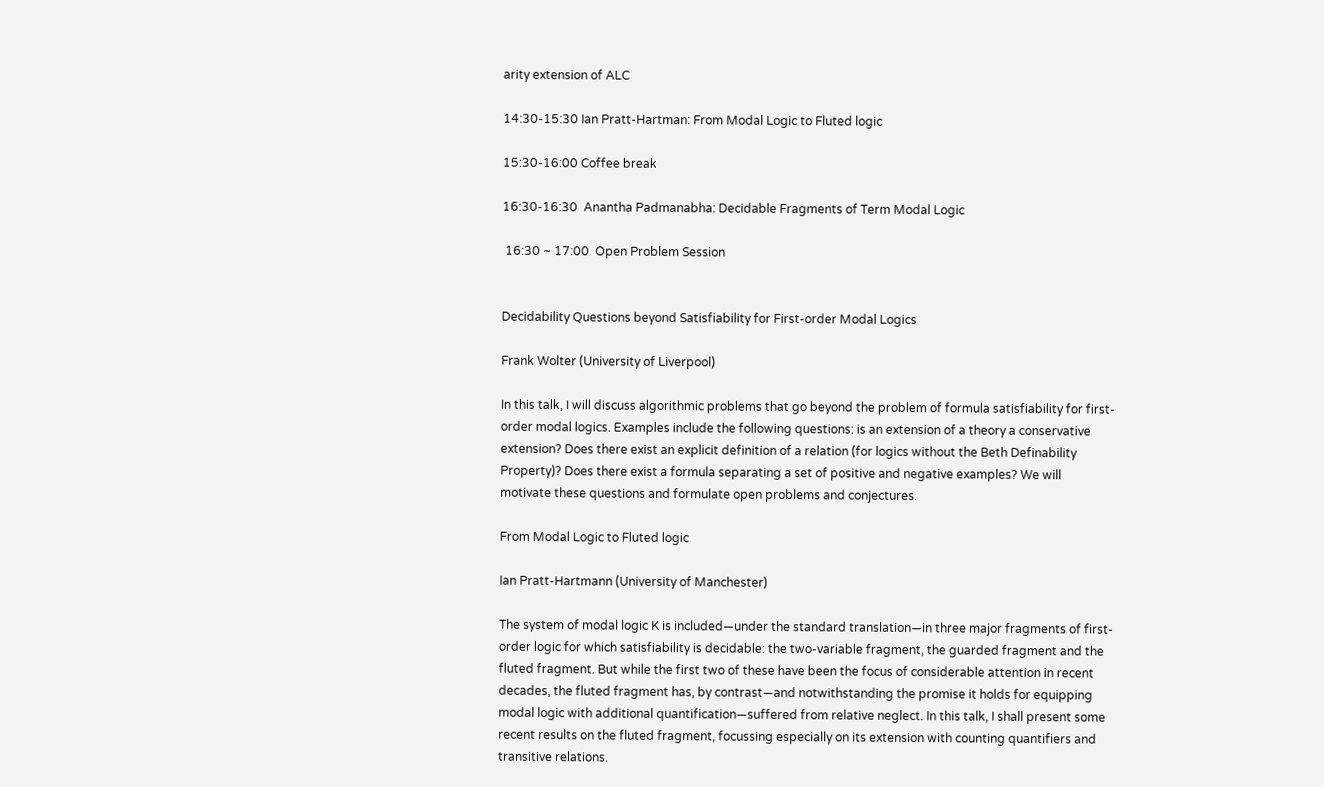arity extension of ALC

14:30-15:30 Ian Pratt-Hartman: From Modal Logic to Fluted logic

15:30-16:00 Coffee break

16:30-16:30  Anantha Padmanabha: Decidable Fragments of Term Modal Logic

 16:30 ~ 17:00  Open Problem Session


Decidability Questions beyond Satisfiability for First-order Modal Logics

Frank Wolter (University of Liverpool)

In this talk, I will discuss algorithmic problems that go beyond the problem of formula satisfiability for first-order modal logics. Examples include the following questions: is an extension of a theory a conservative extension? Does there exist an explicit definition of a relation (for logics without the Beth Definability Property)? Does there exist a formula separating a set of positive and negative examples? We will motivate these questions and formulate open problems and conjectures.

From Modal Logic to Fluted logic

Ian Pratt-Hartmann (University of Manchester)

The system of modal logic K is included—under the standard translation—in three major fragments of first-order logic for which satisfiability is decidable: the two-variable fragment, the guarded fragment and the fluted fragment. But while the first two of these have been the focus of considerable attention in recent decades, the fluted fragment has, by contrast—and notwithstanding the promise it holds for equipping modal logic with additional quantification—suffered from relative neglect. In this talk, I shall present some recent results on the fluted fragment, focussing especially on its extension with counting quantifiers and transitive relations.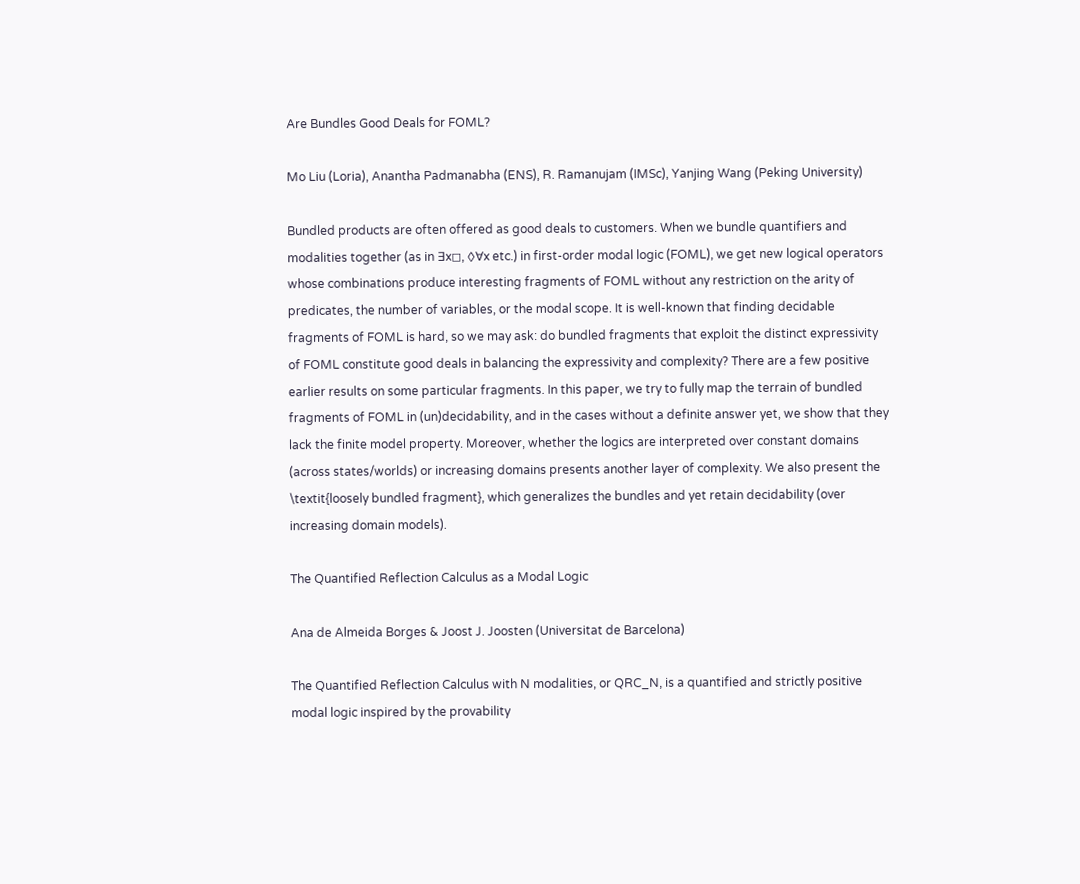Are Bundles Good Deals for FOML?

Mo Liu (Loria), Anantha Padmanabha (ENS), R. Ramanujam (IMSc), Yanjing Wang (Peking University)

Bundled products are often offered as good deals to customers. When we bundle quantifiers and modalities together (as in ∃x◻, ◊∀x etc.) in first-order modal logic (FOML), we get new logical operators whose combinations produce interesting fragments of FOML without any restriction on the arity of predicates, the number of variables, or the modal scope. It is well-known that finding decidable fragments of FOML is hard, so we may ask: do bundled fragments that exploit the distinct expressivity of FOML constitute good deals in balancing the expressivity and complexity? There are a few positive earlier results on some particular fragments. In this paper, we try to fully map the terrain of bundled fragments of FOML in (un)decidability, and in the cases without a definite answer yet, we show that they lack the finite model property. Moreover, whether the logics are interpreted over constant domains (across states/worlds) or increasing domains presents another layer of complexity. We also present the \textit{loosely bundled fragment}, which generalizes the bundles and yet retain decidability (over increasing domain models).

The Quantified Reflection Calculus as a Modal Logic

Ana de Almeida Borges & Joost J. Joosten (Universitat de Barcelona)

The Quantified Reflection Calculus with N modalities, or QRC_N, is a quantified and strictly positive modal logic inspired by the provability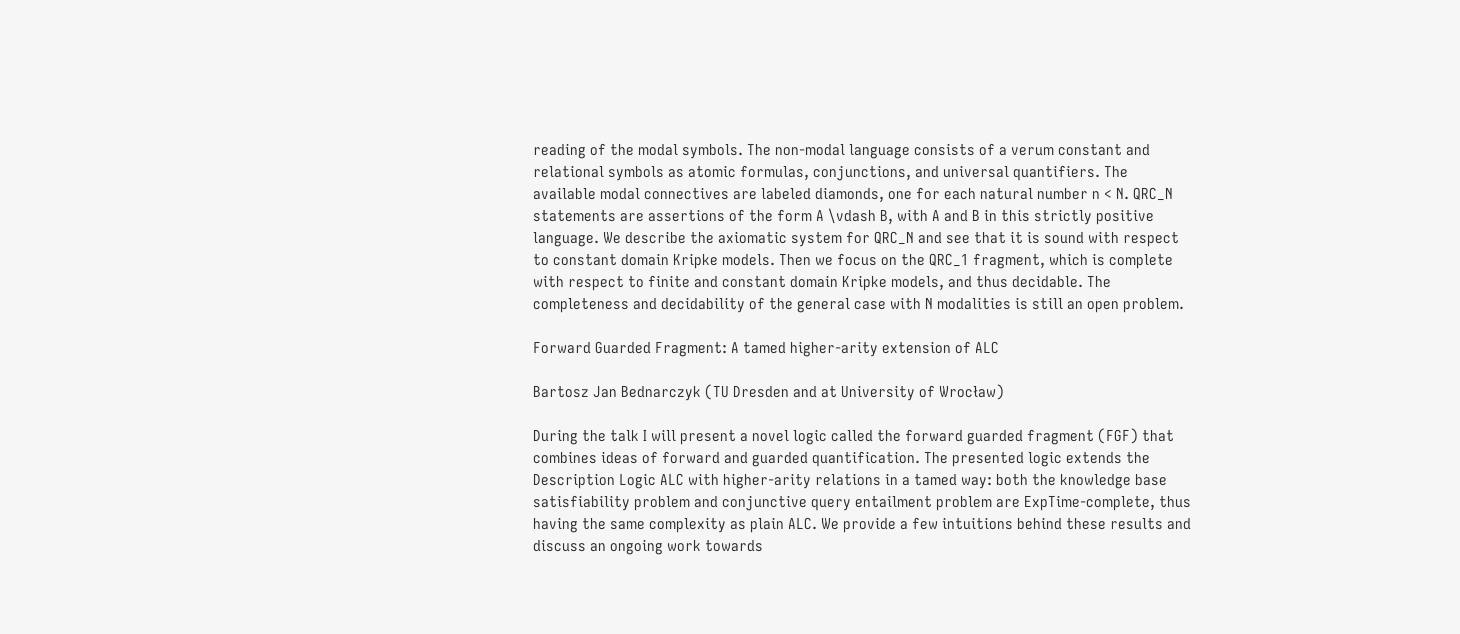reading of the modal symbols. The non-modal language consists of a verum constant and relational symbols as atomic formulas, conjunctions, and universal quantifiers. The available modal connectives are labeled diamonds, one for each natural number n < N. QRC_N statements are assertions of the form A \vdash B, with A and B in this strictly positive language. We describe the axiomatic system for QRC_N and see that it is sound with respect to constant domain Kripke models. Then we focus on the QRC_1 fragment, which is complete with respect to finite and constant domain Kripke models, and thus decidable. The completeness and decidability of the general case with N modalities is still an open problem.

Forward Guarded Fragment: A tamed higher-arity extension of ALC

Bartosz Jan Bednarczyk (TU Dresden and at University of Wrocław)

During the talk I will present a novel logic called the forward guarded fragment (FGF) that combines ideas of forward and guarded quantification. The presented logic extends the Description Logic ALC with higher-arity relations in a tamed way: both the knowledge base satisfiability problem and conjunctive query entailment problem are ExpTime-complete, thus having the same complexity as plain ALC. We provide a few intuitions behind these results and discuss an ongoing work towards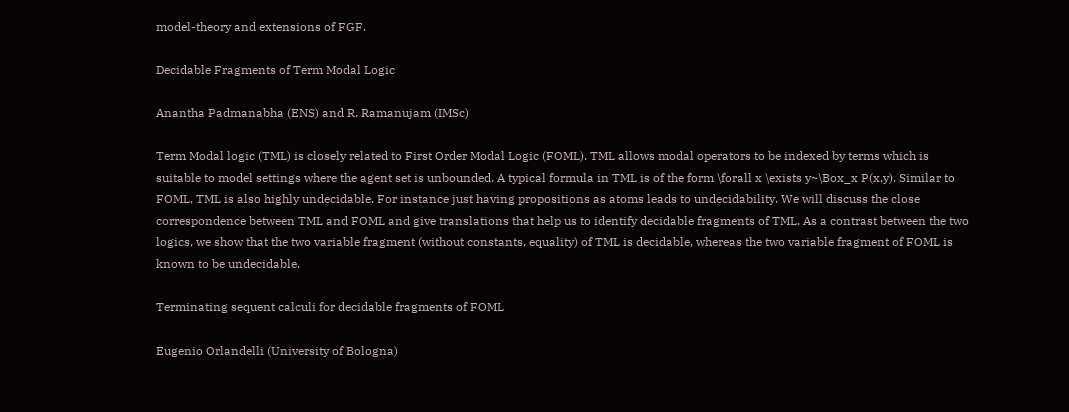model-theory and extensions of FGF.

Decidable Fragments of Term Modal Logic

Anantha Padmanabha (ENS) and R. Ramanujam (IMSc)

Term Modal logic (TML) is closely related to First Order Modal Logic (FOML). TML allows modal operators to be indexed by terms which is suitable to model settings where the agent set is unbounded. A typical formula in TML is of the form \forall x \exists y~\Box_x P(x,y). Similar to FOML, TML is also highly undecidable. For instance just having propositions as atoms leads to undecidability. We will discuss the close correspondence between TML and FOML and give translations that help us to identify decidable fragments of TML. As a contrast between the two logics, we show that the two variable fragment (without constants, equality) of TML is decidable, whereas the two variable fragment of FOML is known to be undecidable.

Terminating sequent calculi for decidable fragments of FOML

Eugenio Orlandelli (University of Bologna)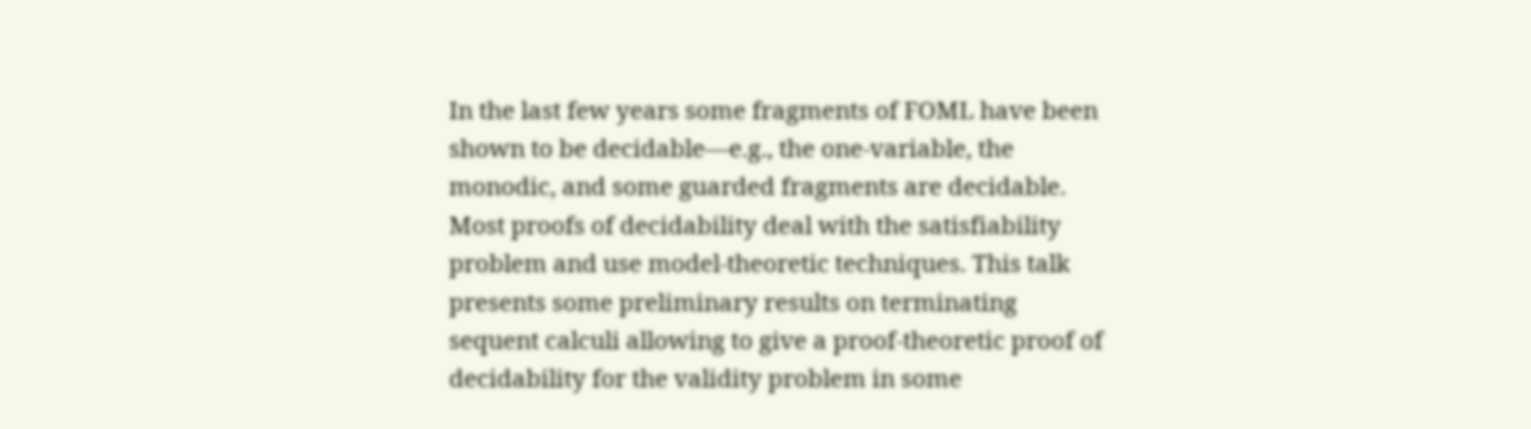In the last few years some fragments of FOML have been shown to be decidable—e.g., the one-variable, the monodic, and some guarded fragments are decidable. Most proofs of decidability deal with the satisfiability problem and use model-theoretic techniques. This talk presents some preliminary results on terminating sequent calculi allowing to give a proof-theoretic proof of decidability for the validity problem in some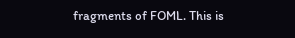fragments of FOML. This is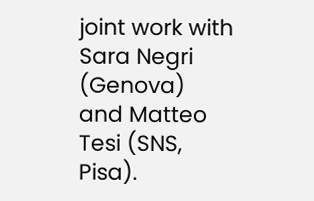joint work with Sara Negri (Genova) and Matteo Tesi (SNS, Pisa).